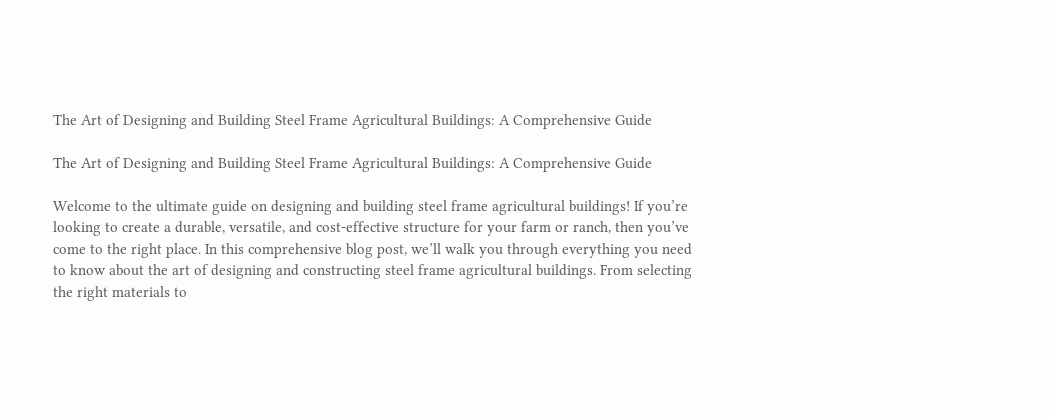The Art of Designing and Building Steel Frame Agricultural Buildings: A Comprehensive Guide

The Art of Designing and Building Steel Frame Agricultural Buildings: A Comprehensive Guide

Welcome to the ultimate guide on designing and building steel frame agricultural buildings! If you’re looking to create a durable, versatile, and cost-effective structure for your farm or ranch, then you’ve come to the right place. In this comprehensive blog post, we’ll walk you through everything you need to know about the art of designing and constructing steel frame agricultural buildings. From selecting the right materials to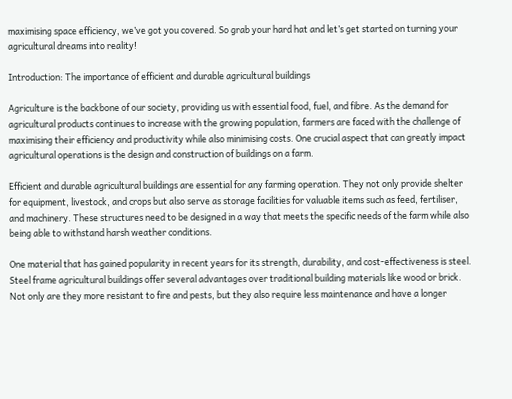maximising space efficiency, we’ve got you covered. So grab your hard hat and let’s get started on turning your agricultural dreams into reality!

Introduction: The importance of efficient and durable agricultural buildings

Agriculture is the backbone of our society, providing us with essential food, fuel, and fibre. As the demand for agricultural products continues to increase with the growing population, farmers are faced with the challenge of maximising their efficiency and productivity while also minimising costs. One crucial aspect that can greatly impact agricultural operations is the design and construction of buildings on a farm.

Efficient and durable agricultural buildings are essential for any farming operation. They not only provide shelter for equipment, livestock, and crops but also serve as storage facilities for valuable items such as feed, fertiliser, and machinery. These structures need to be designed in a way that meets the specific needs of the farm while also being able to withstand harsh weather conditions.

One material that has gained popularity in recent years for its strength, durability, and cost-effectiveness is steel. Steel frame agricultural buildings offer several advantages over traditional building materials like wood or brick. Not only are they more resistant to fire and pests, but they also require less maintenance and have a longer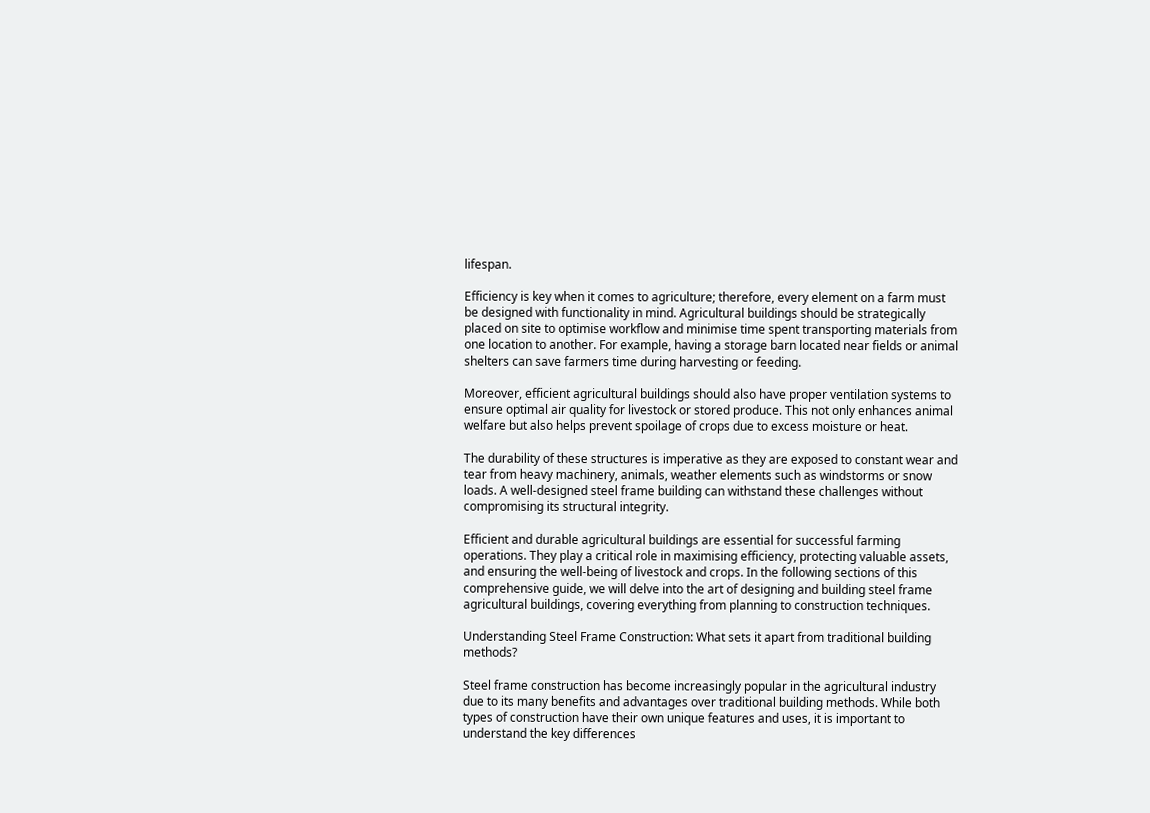lifespan.

Efficiency is key when it comes to agriculture; therefore, every element on a farm must be designed with functionality in mind. Agricultural buildings should be strategically placed on site to optimise workflow and minimise time spent transporting materials from one location to another. For example, having a storage barn located near fields or animal shelters can save farmers time during harvesting or feeding.

Moreover, efficient agricultural buildings should also have proper ventilation systems to ensure optimal air quality for livestock or stored produce. This not only enhances animal welfare but also helps prevent spoilage of crops due to excess moisture or heat.

The durability of these structures is imperative as they are exposed to constant wear and tear from heavy machinery, animals, weather elements such as windstorms or snow loads. A well-designed steel frame building can withstand these challenges without compromising its structural integrity.

Efficient and durable agricultural buildings are essential for successful farming operations. They play a critical role in maximising efficiency, protecting valuable assets, and ensuring the well-being of livestock and crops. In the following sections of this comprehensive guide, we will delve into the art of designing and building steel frame agricultural buildings, covering everything from planning to construction techniques.

Understanding Steel Frame Construction: What sets it apart from traditional building methods?

Steel frame construction has become increasingly popular in the agricultural industry due to its many benefits and advantages over traditional building methods. While both types of construction have their own unique features and uses, it is important to understand the key differences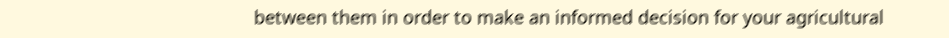between them in order to make an informed decision for your agricultural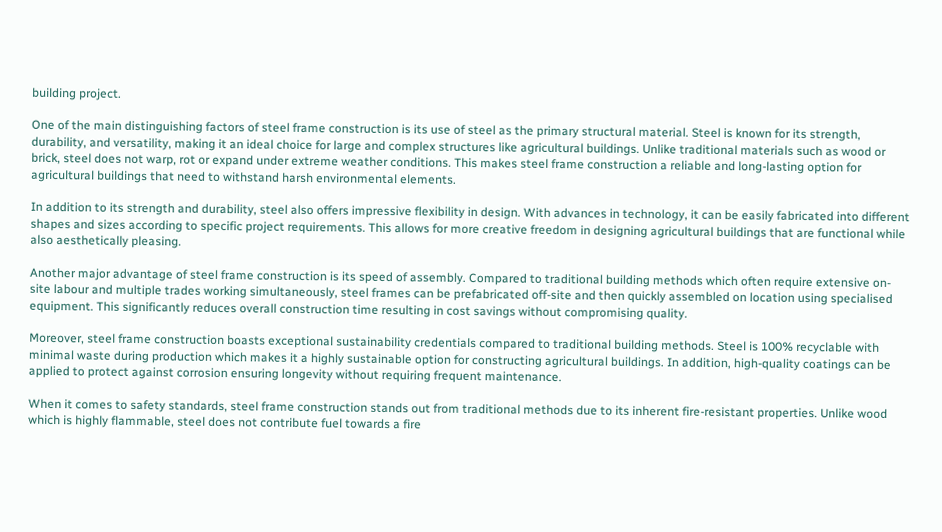building project.

One of the main distinguishing factors of steel frame construction is its use of steel as the primary structural material. Steel is known for its strength, durability, and versatility, making it an ideal choice for large and complex structures like agricultural buildings. Unlike traditional materials such as wood or brick, steel does not warp, rot or expand under extreme weather conditions. This makes steel frame construction a reliable and long-lasting option for agricultural buildings that need to withstand harsh environmental elements.

In addition to its strength and durability, steel also offers impressive flexibility in design. With advances in technology, it can be easily fabricated into different shapes and sizes according to specific project requirements. This allows for more creative freedom in designing agricultural buildings that are functional while also aesthetically pleasing.

Another major advantage of steel frame construction is its speed of assembly. Compared to traditional building methods which often require extensive on-site labour and multiple trades working simultaneously, steel frames can be prefabricated off-site and then quickly assembled on location using specialised equipment. This significantly reduces overall construction time resulting in cost savings without compromising quality.

Moreover, steel frame construction boasts exceptional sustainability credentials compared to traditional building methods. Steel is 100% recyclable with minimal waste during production which makes it a highly sustainable option for constructing agricultural buildings. In addition, high-quality coatings can be applied to protect against corrosion ensuring longevity without requiring frequent maintenance.

When it comes to safety standards, steel frame construction stands out from traditional methods due to its inherent fire-resistant properties. Unlike wood which is highly flammable, steel does not contribute fuel towards a fire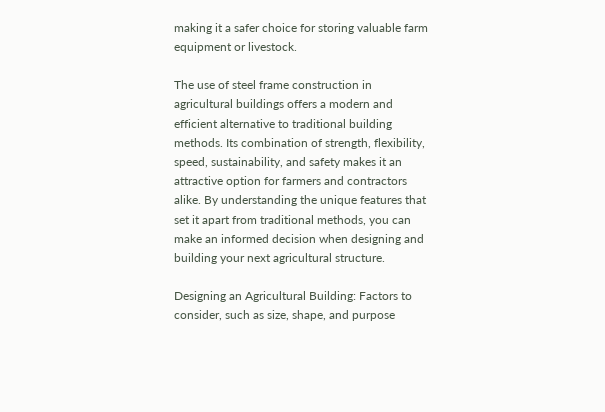making it a safer choice for storing valuable farm equipment or livestock.

The use of steel frame construction in agricultural buildings offers a modern and efficient alternative to traditional building methods. Its combination of strength, flexibility, speed, sustainability, and safety makes it an attractive option for farmers and contractors alike. By understanding the unique features that set it apart from traditional methods, you can make an informed decision when designing and building your next agricultural structure.

Designing an Agricultural Building: Factors to consider, such as size, shape, and purpose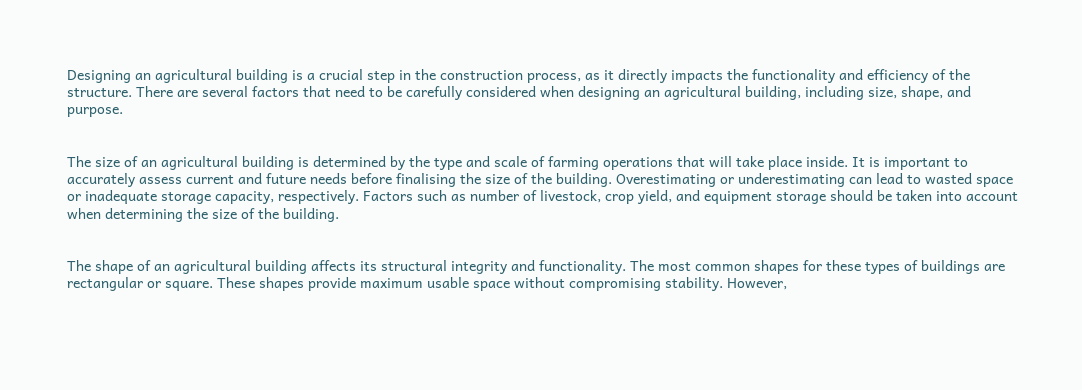Designing an agricultural building is a crucial step in the construction process, as it directly impacts the functionality and efficiency of the structure. There are several factors that need to be carefully considered when designing an agricultural building, including size, shape, and purpose.


The size of an agricultural building is determined by the type and scale of farming operations that will take place inside. It is important to accurately assess current and future needs before finalising the size of the building. Overestimating or underestimating can lead to wasted space or inadequate storage capacity, respectively. Factors such as number of livestock, crop yield, and equipment storage should be taken into account when determining the size of the building.


The shape of an agricultural building affects its structural integrity and functionality. The most common shapes for these types of buildings are rectangular or square. These shapes provide maximum usable space without compromising stability. However,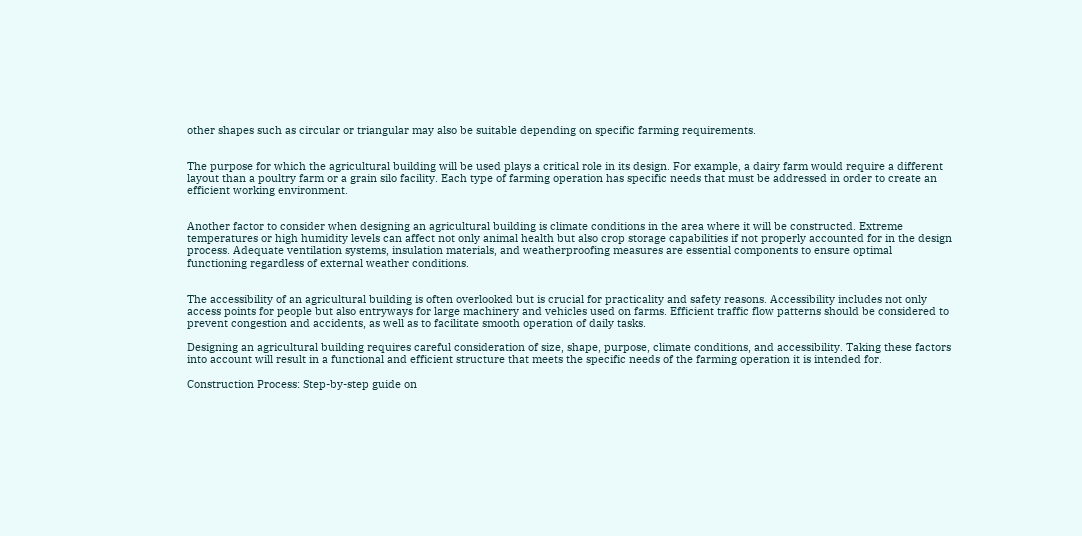other shapes such as circular or triangular may also be suitable depending on specific farming requirements.


The purpose for which the agricultural building will be used plays a critical role in its design. For example, a dairy farm would require a different layout than a poultry farm or a grain silo facility. Each type of farming operation has specific needs that must be addressed in order to create an efficient working environment.


Another factor to consider when designing an agricultural building is climate conditions in the area where it will be constructed. Extreme temperatures or high humidity levels can affect not only animal health but also crop storage capabilities if not properly accounted for in the design process. Adequate ventilation systems, insulation materials, and weatherproofing measures are essential components to ensure optimal functioning regardless of external weather conditions.


The accessibility of an agricultural building is often overlooked but is crucial for practicality and safety reasons. Accessibility includes not only access points for people but also entryways for large machinery and vehicles used on farms. Efficient traffic flow patterns should be considered to prevent congestion and accidents, as well as to facilitate smooth operation of daily tasks.

Designing an agricultural building requires careful consideration of size, shape, purpose, climate conditions, and accessibility. Taking these factors into account will result in a functional and efficient structure that meets the specific needs of the farming operation it is intended for.

Construction Process: Step-by-step guide on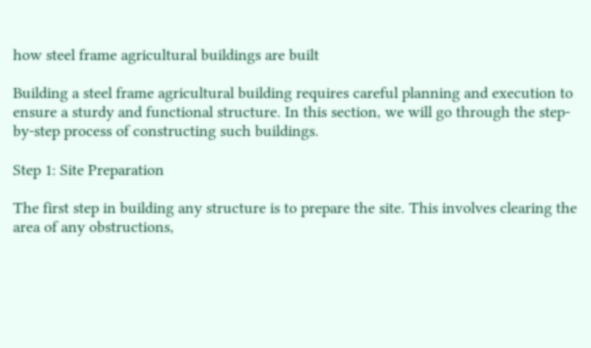how steel frame agricultural buildings are built

Building a steel frame agricultural building requires careful planning and execution to ensure a sturdy and functional structure. In this section, we will go through the step-by-step process of constructing such buildings.

Step 1: Site Preparation

The first step in building any structure is to prepare the site. This involves clearing the area of any obstructions,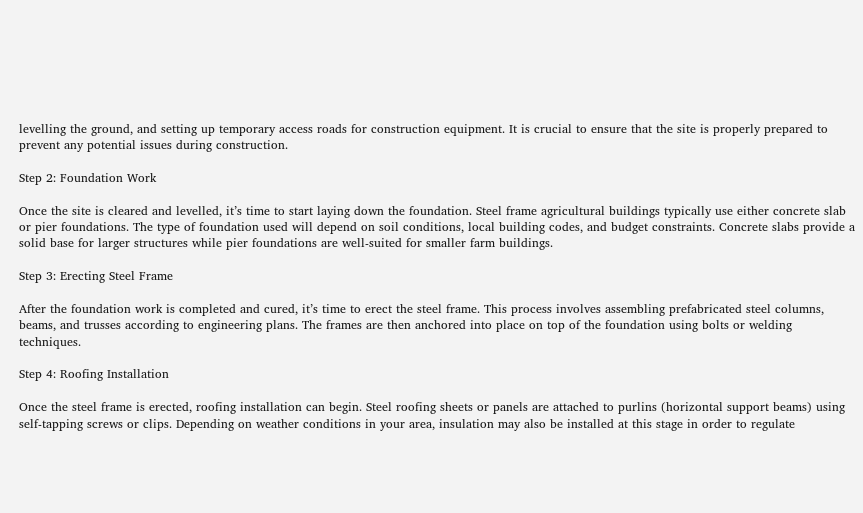levelling the ground, and setting up temporary access roads for construction equipment. It is crucial to ensure that the site is properly prepared to prevent any potential issues during construction.

Step 2: Foundation Work

Once the site is cleared and levelled, it’s time to start laying down the foundation. Steel frame agricultural buildings typically use either concrete slab or pier foundations. The type of foundation used will depend on soil conditions, local building codes, and budget constraints. Concrete slabs provide a solid base for larger structures while pier foundations are well-suited for smaller farm buildings.

Step 3: Erecting Steel Frame

After the foundation work is completed and cured, it’s time to erect the steel frame. This process involves assembling prefabricated steel columns, beams, and trusses according to engineering plans. The frames are then anchored into place on top of the foundation using bolts or welding techniques.

Step 4: Roofing Installation

Once the steel frame is erected, roofing installation can begin. Steel roofing sheets or panels are attached to purlins (horizontal support beams) using self-tapping screws or clips. Depending on weather conditions in your area, insulation may also be installed at this stage in order to regulate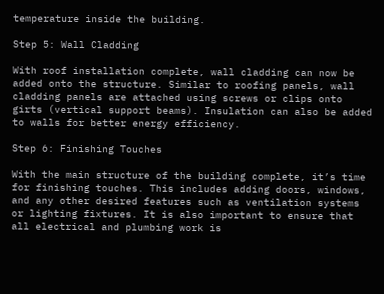temperature inside the building.

Step 5: Wall Cladding

With roof installation complete, wall cladding can now be added onto the structure. Similar to roofing panels, wall cladding panels are attached using screws or clips onto girts (vertical support beams). Insulation can also be added to walls for better energy efficiency.

Step 6: Finishing Touches

With the main structure of the building complete, it’s time for finishing touches. This includes adding doors, windows, and any other desired features such as ventilation systems or lighting fixtures. It is also important to ensure that all electrical and plumbing work is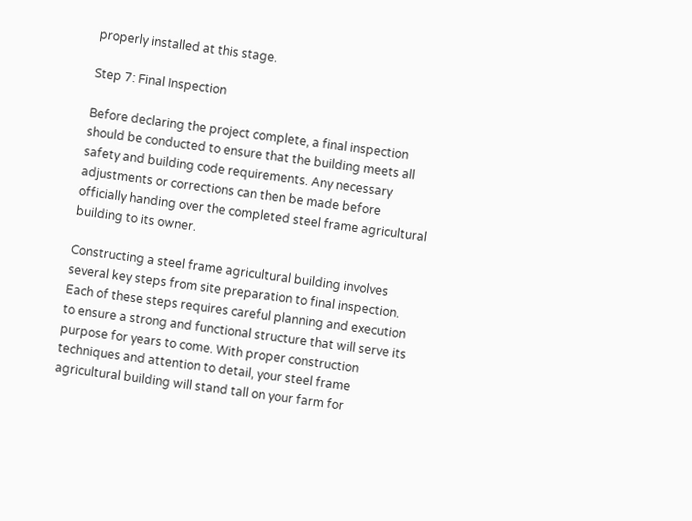properly installed at this stage.

Step 7: Final Inspection

Before declaring the project complete, a final inspection should be conducted to ensure that the building meets all safety and building code requirements. Any necessary adjustments or corrections can then be made before officially handing over the completed steel frame agricultural building to its owner.

Constructing a steel frame agricultural building involves several key steps from site preparation to final inspection. Each of these steps requires careful planning and execution to ensure a strong and functional structure that will serve its purpose for years to come. With proper construction techniques and attention to detail, your steel frame agricultural building will stand tall on your farm for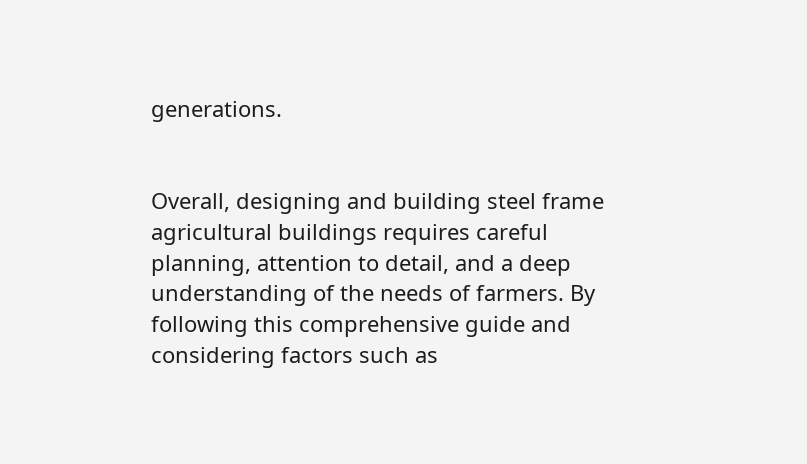generations.


Overall, designing and building steel frame agricultural buildings requires careful planning, attention to detail, and a deep understanding of the needs of farmers. By following this comprehensive guide and considering factors such as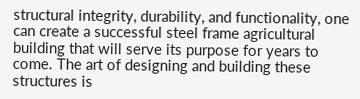structural integrity, durability, and functionality, one can create a successful steel frame agricultural building that will serve its purpose for years to come. The art of designing and building these structures is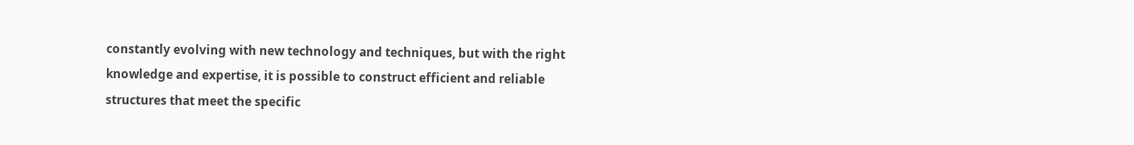constantly evolving with new technology and techniques, but with the right knowledge and expertise, it is possible to construct efficient and reliable structures that meet the specific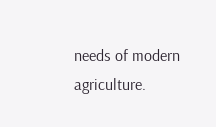needs of modern agriculture.